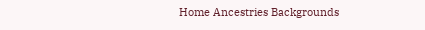Home Ancestries Backgrounds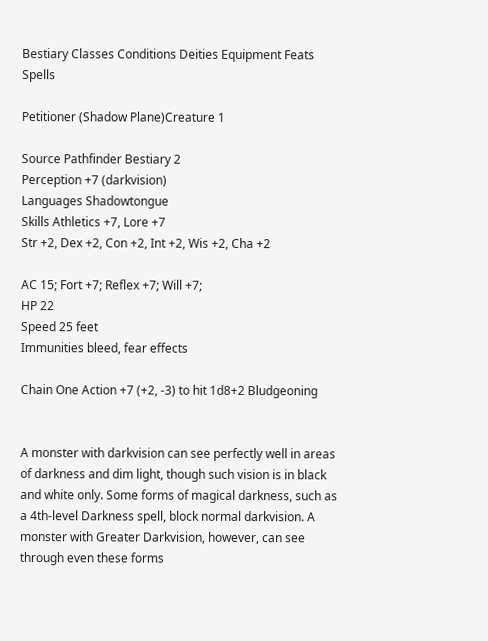Bestiary Classes Conditions Deities Equipment Feats Spells

Petitioner (Shadow Plane)Creature 1

Source Pathfinder Bestiary 2
Perception +7 (darkvision)
Languages Shadowtongue
Skills Athletics +7, Lore +7
Str +2, Dex +2, Con +2, Int +2, Wis +2, Cha +2

AC 15; Fort +7; Reflex +7; Will +7;
HP 22
Speed 25 feet
Immunities bleed, fear effects

Chain One Action +7 (+2, -3) to hit 1d8+2 Bludgeoning


A monster with darkvision can see perfectly well in areas of darkness and dim light, though such vision is in black and white only. Some forms of magical darkness, such as a 4th-level Darkness spell, block normal darkvision. A monster with Greater Darkvision, however, can see through even these forms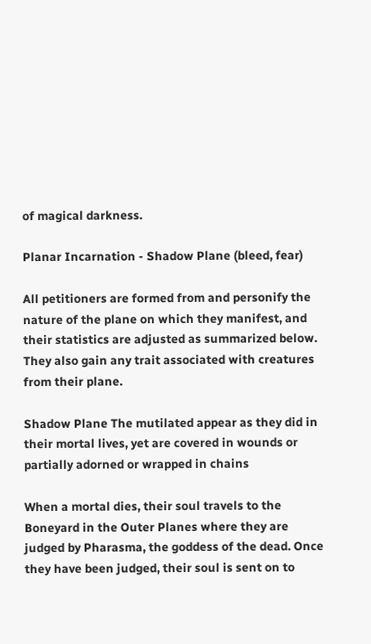of magical darkness.

Planar Incarnation - Shadow Plane (bleed, fear)

All petitioners are formed from and personify the nature of the plane on which they manifest, and their statistics are adjusted as summarized below. They also gain any trait associated with creatures from their plane.

Shadow Plane The mutilated appear as they did in their mortal lives, yet are covered in wounds or partially adorned or wrapped in chains

When a mortal dies, their soul travels to the Boneyard in the Outer Planes where they are judged by Pharasma, the goddess of the dead. Once they have been judged, their soul is sent on to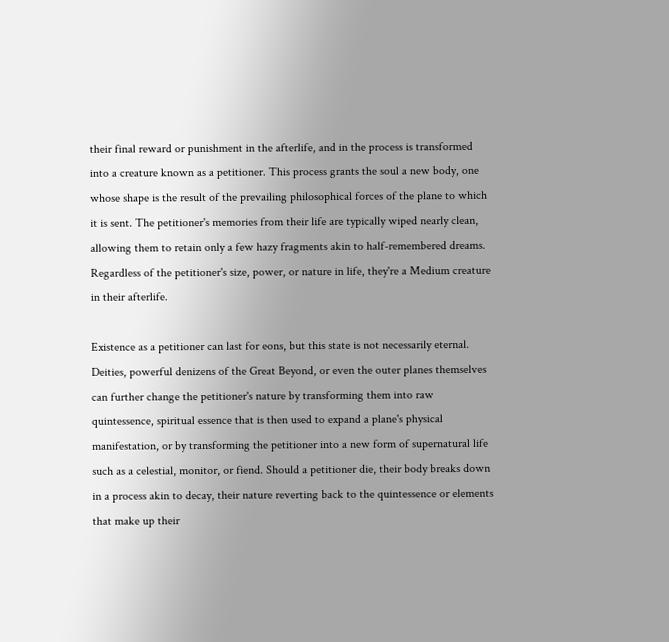their final reward or punishment in the afterlife, and in the process is transformed into a creature known as a petitioner. This process grants the soul a new body, one whose shape is the result of the prevailing philosophical forces of the plane to which it is sent. The petitioner's memories from their life are typically wiped nearly clean, allowing them to retain only a few hazy fragments akin to half-remembered dreams. Regardless of the petitioner's size, power, or nature in life, they're a Medium creature in their afterlife.

Existence as a petitioner can last for eons, but this state is not necessarily eternal. Deities, powerful denizens of the Great Beyond, or even the outer planes themselves can further change the petitioner's nature by transforming them into raw quintessence, spiritual essence that is then used to expand a plane's physical manifestation, or by transforming the petitioner into a new form of supernatural life such as a celestial, monitor, or fiend. Should a petitioner die, their body breaks down in a process akin to decay, their nature reverting back to the quintessence or elements that make up their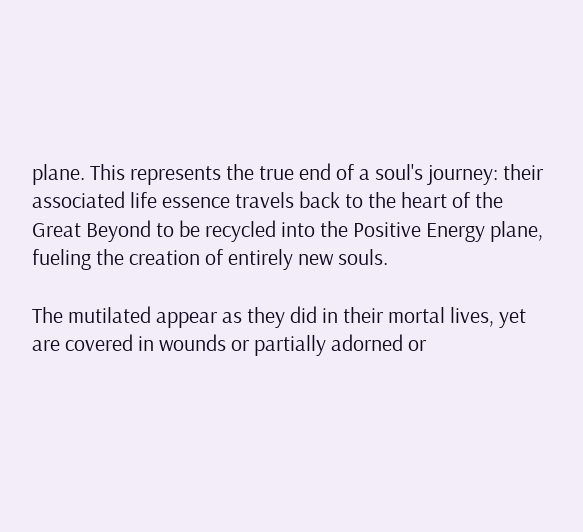plane. This represents the true end of a soul's journey: their associated life essence travels back to the heart of the Great Beyond to be recycled into the Positive Energy plane, fueling the creation of entirely new souls.

The mutilated appear as they did in their mortal lives, yet are covered in wounds or partially adorned or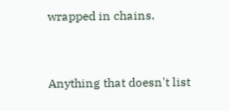wrapped in chains.



Anything that doesn't list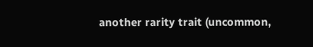another rarity trait (uncommon,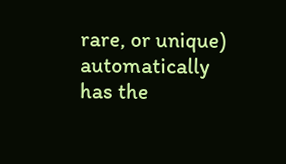rare, or unique) automatically has the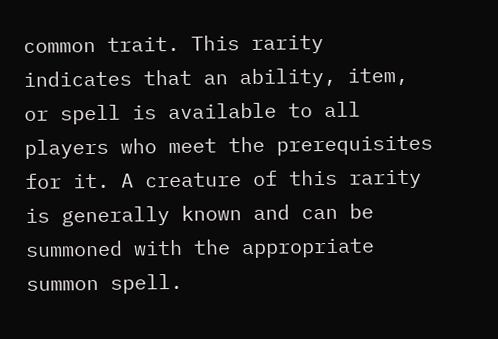common trait. This rarity indicates that an ability, item, or spell is available to all players who meet the prerequisites for it. A creature of this rarity is generally known and can be summoned with the appropriate summon spell.